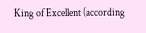King of Excellent (according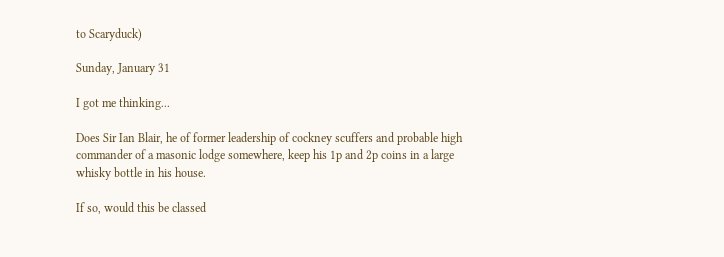to Scaryduck)

Sunday, January 31

I got me thinking...

Does Sir Ian Blair, he of former leadership of cockney scuffers and probable high commander of a masonic lodge somewhere, keep his 1p and 2p coins in a large whisky bottle in his house.

If so, would this be classed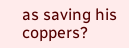as saving his coppers?